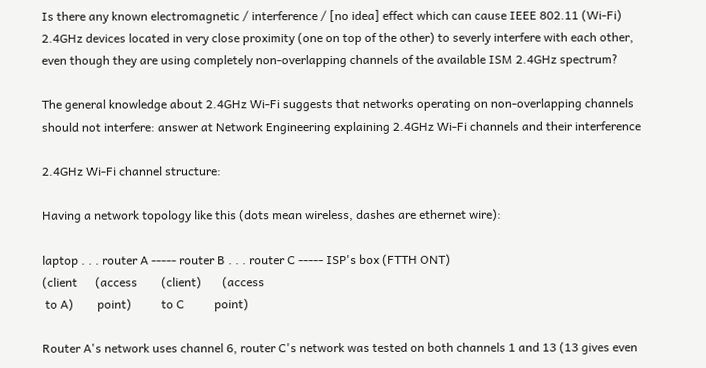Is there any known electromagnetic / interference / [no idea] effect which can cause IEEE 802.11 (Wi-Fi) 2.4GHz devices located in very close proximity (one on top of the other) to severly interfere with each other, even though they are using completely non-overlapping channels of the available ISM 2.4GHz spectrum?

The general knowledge about 2.4GHz Wi-Fi suggests that networks operating on non-overlapping channels should not interfere: answer at Network Engineering explaining 2.4GHz Wi-Fi channels and their interference

2.4GHz Wi-Fi channel structure:

Having a network topology like this (dots mean wireless, dashes are ethernet wire):

laptop . . . router A ----- router B . . . router C ----- ISP's box (FTTH ONT)
(client      (access        (client)       (access
 to A)        point)          to C          point)

Router A's network uses channel 6, router C's network was tested on both channels 1 and 13 (13 gives even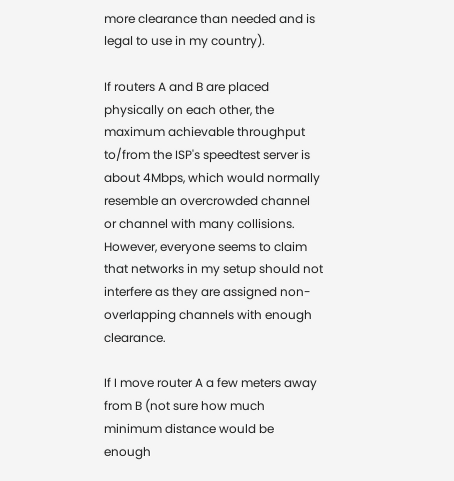more clearance than needed and is legal to use in my country).

If routers A and B are placed physically on each other, the maximum achievable throughput to/from the ISP's speedtest server is about 4Mbps, which would normally resemble an overcrowded channel or channel with many collisions. However, everyone seems to claim that networks in my setup should not interfere as they are assigned non-overlapping channels with enough clearance.

If I move router A a few meters away from B (not sure how much minimum distance would be enough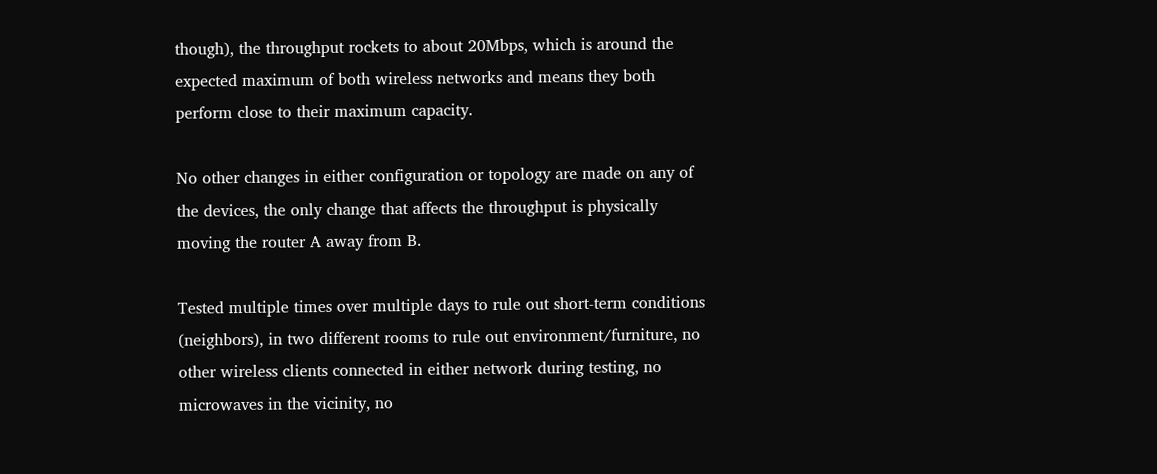though), the throughput rockets to about 20Mbps, which is around the expected maximum of both wireless networks and means they both perform close to their maximum capacity.

No other changes in either configuration or topology are made on any of the devices, the only change that affects the throughput is physically moving the router A away from B.

Tested multiple times over multiple days to rule out short-term conditions (neighbors), in two different rooms to rule out environment/furniture, no other wireless clients connected in either network during testing, no microwaves in the vicinity, no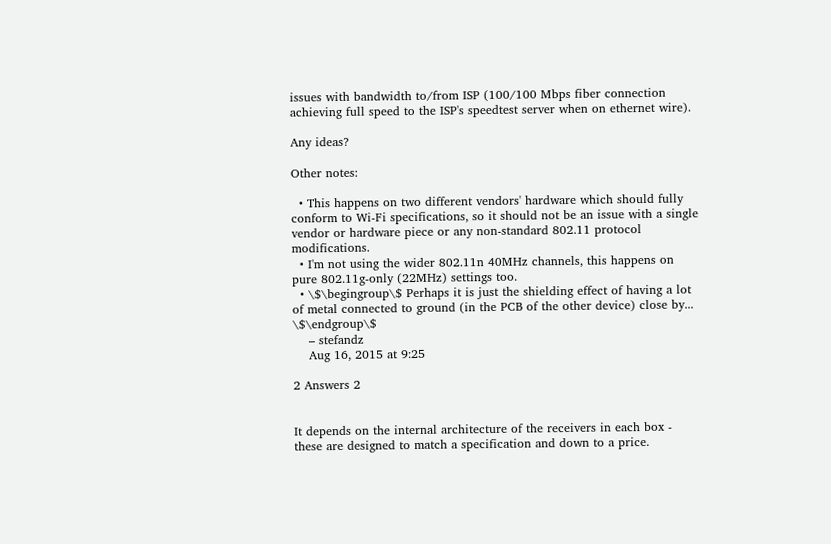issues with bandwidth to/from ISP (100/100 Mbps fiber connection achieving full speed to the ISP's speedtest server when on ethernet wire).

Any ideas?

Other notes:

  • This happens on two different vendors' hardware which should fully conform to Wi-Fi specifications, so it should not be an issue with a single vendor or hardware piece or any non-standard 802.11 protocol modifications.
  • I'm not using the wider 802.11n 40MHz channels, this happens on pure 802.11g-only (22MHz) settings too.
  • \$\begingroup\$ Perhaps it is just the shielding effect of having a lot of metal connected to ground (in the PCB of the other device) close by... \$\endgroup\$
    – stefandz
    Aug 16, 2015 at 9:25

2 Answers 2


It depends on the internal architecture of the receivers in each box - these are designed to match a specification and down to a price.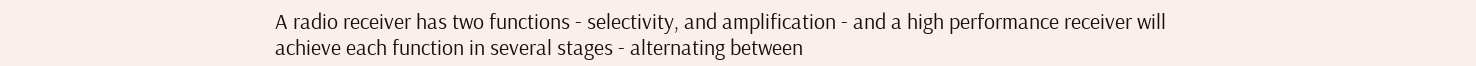A radio receiver has two functions - selectivity, and amplification - and a high performance receiver will achieve each function in several stages - alternating between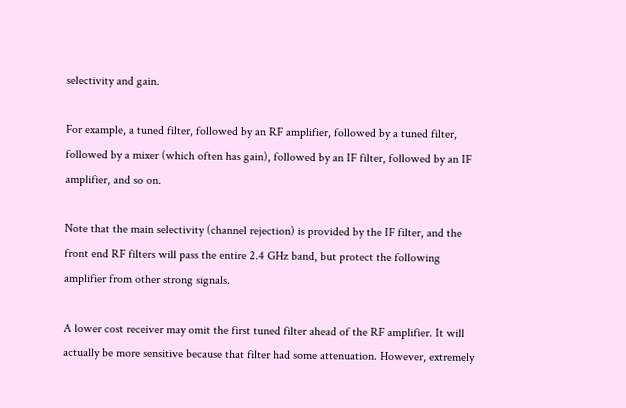selectivity and gain.

For example, a tuned filter, followed by an RF amplifier, followed by a tuned filter, followed by a mixer (which often has gain), followed by an IF filter, followed by an IF amplifier, and so on.

Note that the main selectivity (channel rejection) is provided by the IF filter, and the front end RF filters will pass the entire 2.4 GHz band, but protect the following amplifier from other strong signals.

A lower cost receiver may omit the first tuned filter ahead of the RF amplifier. It will actually be more sensitive because that filter had some attenuation. However, extremely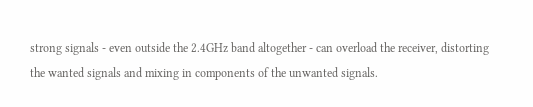strong signals - even outside the 2.4GHz band altogether - can overload the receiver, distorting the wanted signals and mixing in components of the unwanted signals.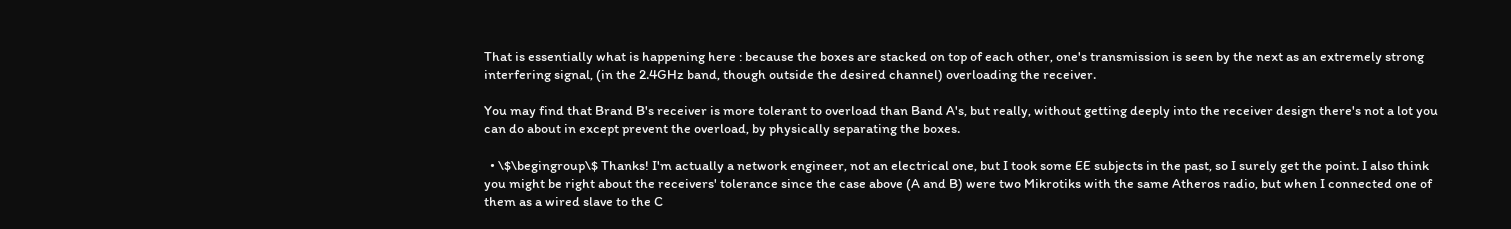That is essentially what is happening here : because the boxes are stacked on top of each other, one's transmission is seen by the next as an extremely strong interfering signal, (in the 2.4GHz band, though outside the desired channel) overloading the receiver.

You may find that Brand B's receiver is more tolerant to overload than Band A's, but really, without getting deeply into the receiver design there's not a lot you can do about in except prevent the overload, by physically separating the boxes.

  • \$\begingroup\$ Thanks! I'm actually a network engineer, not an electrical one, but I took some EE subjects in the past, so I surely get the point. I also think you might be right about the receivers' tolerance since the case above (A and B) were two Mikrotiks with the same Atheros radio, but when I connected one of them as a wired slave to the C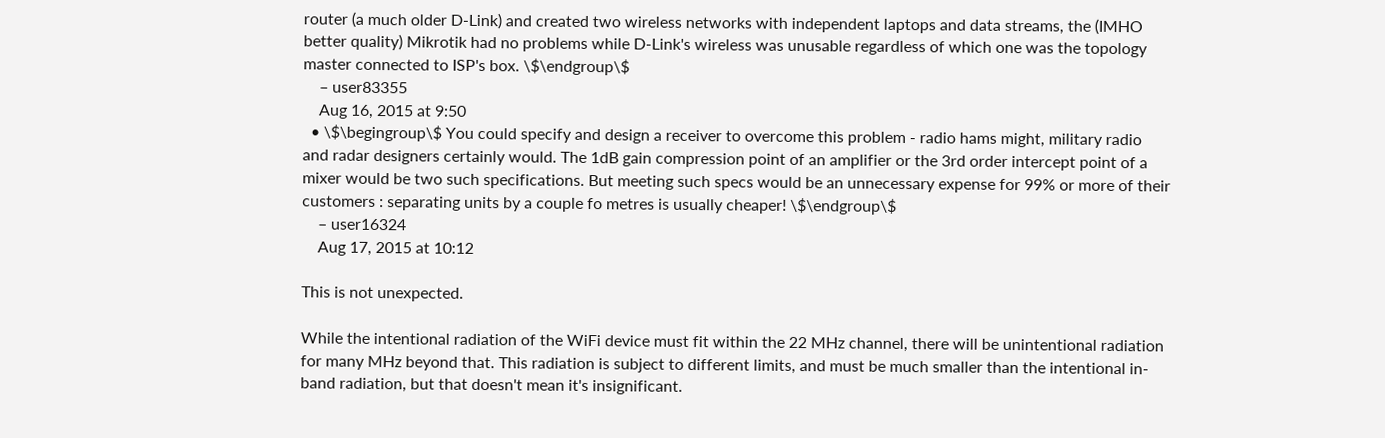router (a much older D-Link) and created two wireless networks with independent laptops and data streams, the (IMHO better quality) Mikrotik had no problems while D-Link's wireless was unusable regardless of which one was the topology master connected to ISP's box. \$\endgroup\$
    – user83355
    Aug 16, 2015 at 9:50
  • \$\begingroup\$ You could specify and design a receiver to overcome this problem - radio hams might, military radio and radar designers certainly would. The 1dB gain compression point of an amplifier or the 3rd order intercept point of a mixer would be two such specifications. But meeting such specs would be an unnecessary expense for 99% or more of their customers : separating units by a couple fo metres is usually cheaper! \$\endgroup\$
    – user16324
    Aug 17, 2015 at 10:12

This is not unexpected.

While the intentional radiation of the WiFi device must fit within the 22 MHz channel, there will be unintentional radiation for many MHz beyond that. This radiation is subject to different limits, and must be much smaller than the intentional in-band radiation, but that doesn't mean it's insignificant.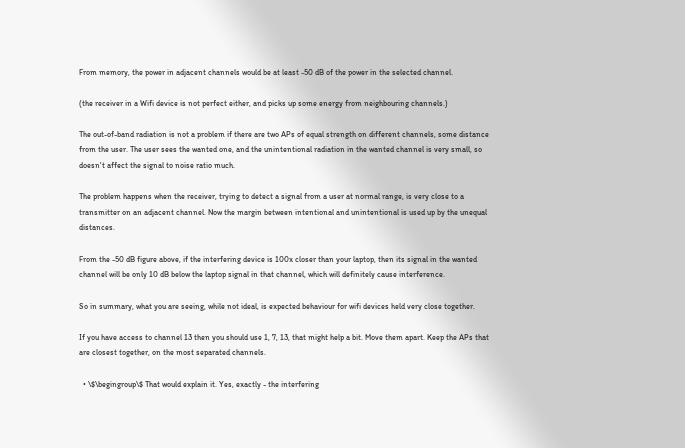From memory, the power in adjacent channels would be at least -50 dB of the power in the selected channel.

(the receiver in a Wifi device is not perfect either, and picks up some energy from neighbouring channels.)

The out-of-band radiation is not a problem if there are two APs of equal strength on different channels, some distance from the user. The user sees the wanted one, and the unintentional radiation in the wanted channel is very small, so doesn't affect the signal to noise ratio much.

The problem happens when the receiver, trying to detect a signal from a user at normal range, is very close to a transmitter on an adjacent channel. Now the margin between intentional and unintentional is used up by the unequal distances.

From the -50 dB figure above, if the interfering device is 100x closer than your laptop, then its signal in the wanted channel will be only 10 dB below the laptop signal in that channel, which will definitely cause interference.

So in summary, what you are seeing, while not ideal, is expected behaviour for wifi devices held very close together.

If you have access to channel 13 then you should use 1, 7, 13, that might help a bit. Move them apart. Keep the APs that are closest together, on the most separated channels.

  • \$\begingroup\$ That would explain it. Yes, exactly - the interfering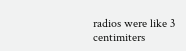radios were like 3 centimiters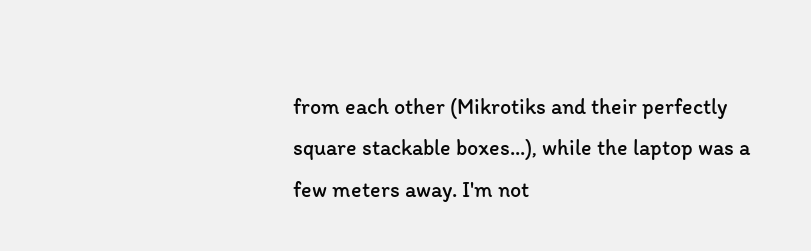from each other (Mikrotiks and their perfectly square stackable boxes...), while the laptop was a few meters away. I'm not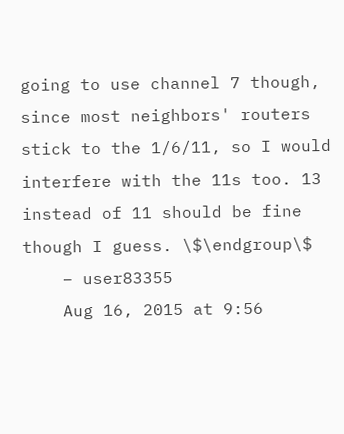going to use channel 7 though, since most neighbors' routers stick to the 1/6/11, so I would interfere with the 11s too. 13 instead of 11 should be fine though I guess. \$\endgroup\$
    – user83355
    Aug 16, 2015 at 9:56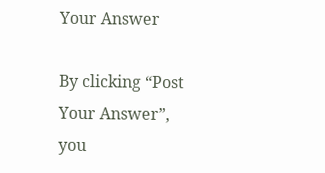Your Answer

By clicking “Post Your Answer”, you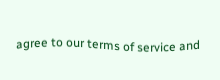agree to our terms of service and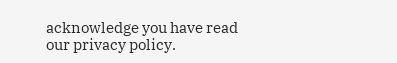acknowledge you have read our privacy policy.